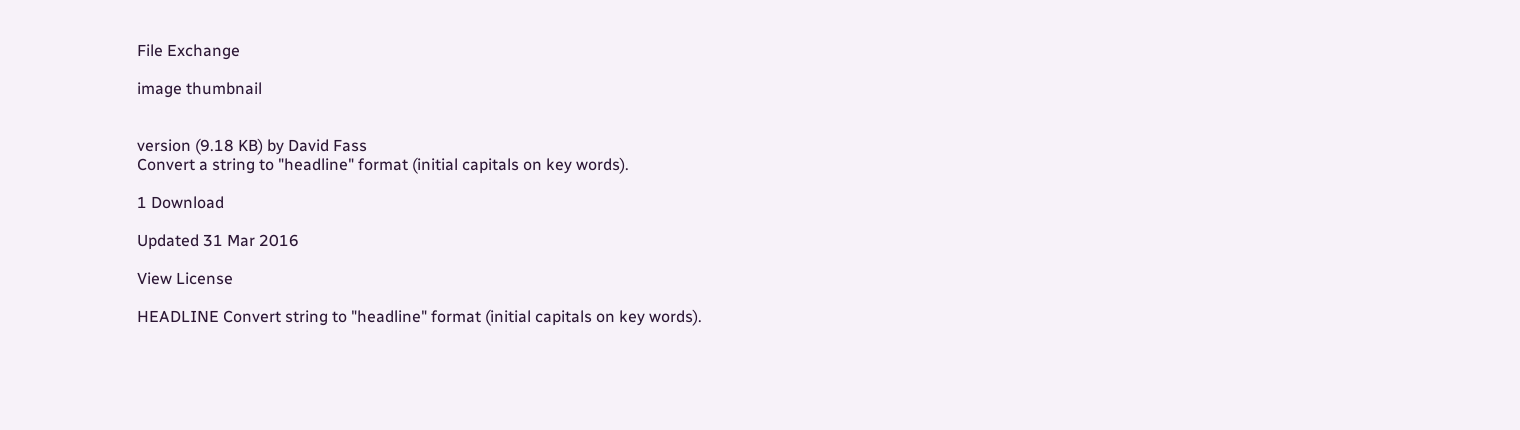File Exchange

image thumbnail


version (9.18 KB) by David Fass
Convert a string to "headline" format (initial capitals on key words).

1 Download

Updated 31 Mar 2016

View License

HEADLINE Convert string to "headline" format (initial capitals on key words).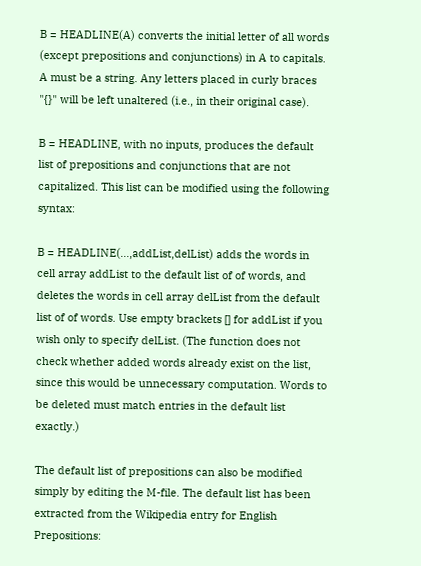B = HEADLINE(A) converts the initial letter of all words (except prepositions and conjunctions) in A to capitals. A must be a string. Any letters placed in curly braces "{}" will be left unaltered (i.e., in their original case).

B = HEADLINE, with no inputs, produces the default list of prepositions and conjunctions that are not capitalized. This list can be modified using the following syntax:

B = HEADLINE(...,addList,delList) adds the words in cell array addList to the default list of of words, and deletes the words in cell array delList from the default list of of words. Use empty brackets [] for addList if you wish only to specify delList. (The function does not check whether added words already exist on the list, since this would be unnecessary computation. Words to be deleted must match entries in the default list exactly.)

The default list of prepositions can also be modified simply by editing the M-file. The default list has been extracted from the Wikipedia entry for English Prepositions: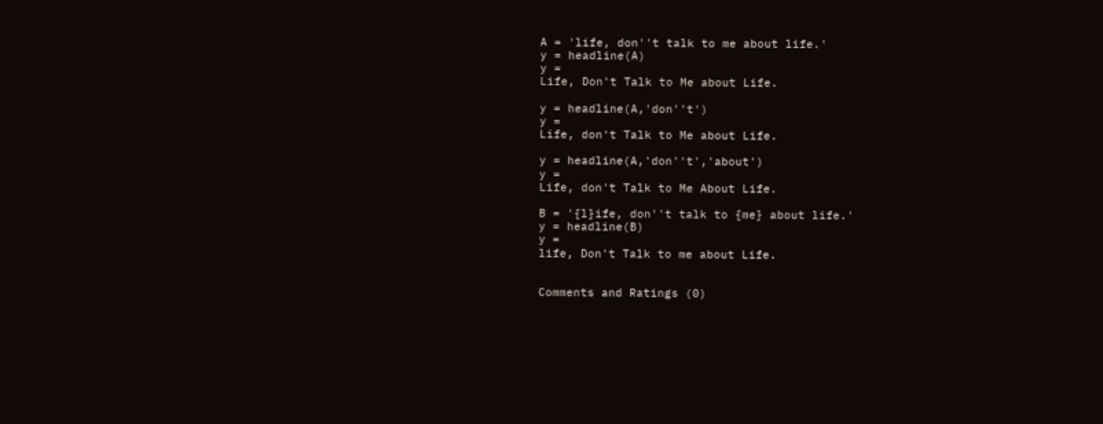A = 'life, don''t talk to me about life.'
y = headline(A)
y =
Life, Don't Talk to Me about Life.

y = headline(A,'don''t')
y =
Life, don't Talk to Me about Life.

y = headline(A,'don''t','about')
y =
Life, don't Talk to Me About Life.

B = '{l}ife, don''t talk to {me} about life.'
y = headline(B)
y =
life, Don't Talk to me about Life.


Comments and Ratings (0)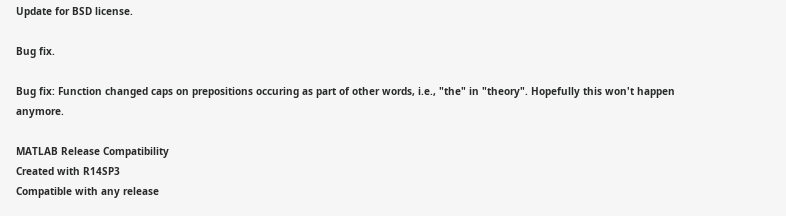Update for BSD license.

Bug fix.

Bug fix: Function changed caps on prepositions occuring as part of other words, i.e., "the" in "theory". Hopefully this won't happen anymore.

MATLAB Release Compatibility
Created with R14SP3
Compatible with any release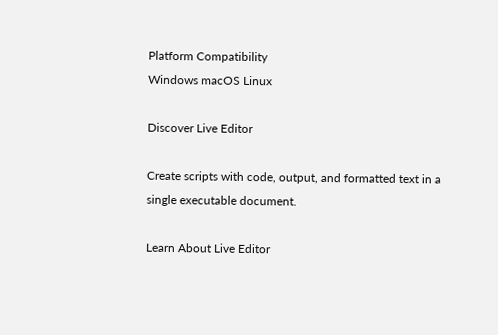Platform Compatibility
Windows macOS Linux

Discover Live Editor

Create scripts with code, output, and formatted text in a single executable document.

Learn About Live Editor